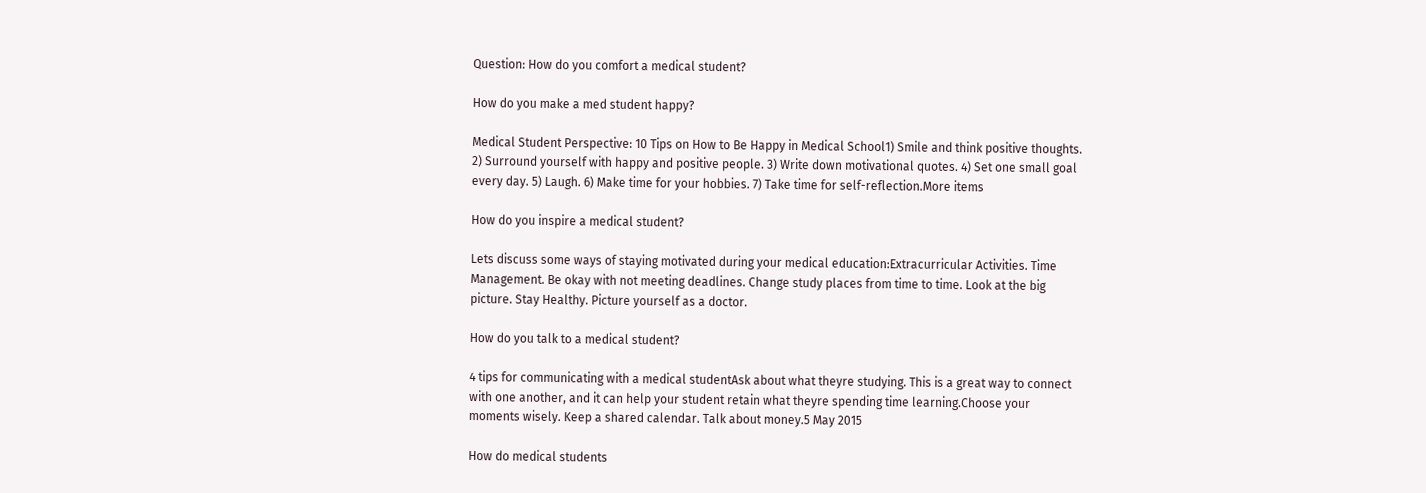Question: How do you comfort a medical student?

How do you make a med student happy?

Medical Student Perspective: 10 Tips on How to Be Happy in Medical School1) Smile and think positive thoughts. 2) Surround yourself with happy and positive people. 3) Write down motivational quotes. 4) Set one small goal every day. 5) Laugh. 6) Make time for your hobbies. 7) Take time for self-reflection.More items

How do you inspire a medical student?

Lets discuss some ways of staying motivated during your medical education:Extracurricular Activities. Time Management. Be okay with not meeting deadlines. Change study places from time to time. Look at the big picture. Stay Healthy. Picture yourself as a doctor.

How do you talk to a medical student?

4 tips for communicating with a medical studentAsk about what theyre studying. This is a great way to connect with one another, and it can help your student retain what theyre spending time learning.Choose your moments wisely. Keep a shared calendar. Talk about money.5 May 2015

How do medical students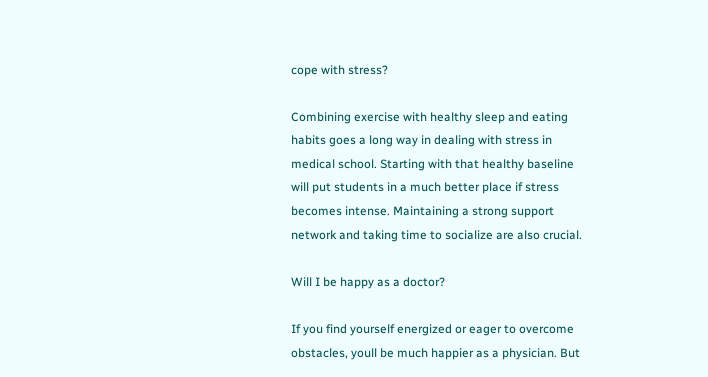cope with stress?

Combining exercise with healthy sleep and eating habits goes a long way in dealing with stress in medical school. Starting with that healthy baseline will put students in a much better place if stress becomes intense. Maintaining a strong support network and taking time to socialize are also crucial.

Will I be happy as a doctor?

If you find yourself energized or eager to overcome obstacles, youll be much happier as a physician. But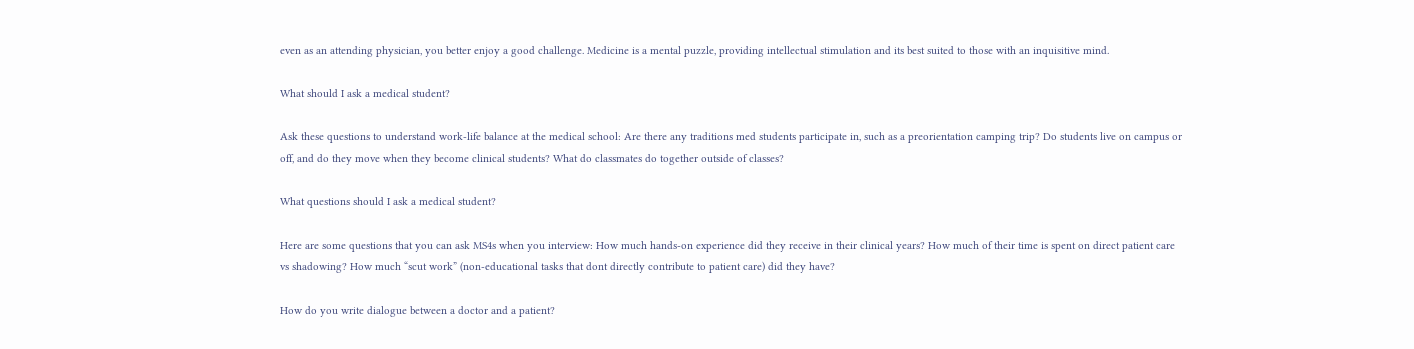even as an attending physician, you better enjoy a good challenge. Medicine is a mental puzzle, providing intellectual stimulation and its best suited to those with an inquisitive mind.

What should I ask a medical student?

Ask these questions to understand work-life balance at the medical school: Are there any traditions med students participate in, such as a preorientation camping trip? Do students live on campus or off, and do they move when they become clinical students? What do classmates do together outside of classes?

What questions should I ask a medical student?

Here are some questions that you can ask MS4s when you interview: How much hands-on experience did they receive in their clinical years? How much of their time is spent on direct patient care vs shadowing? How much “scut work” (non-educational tasks that dont directly contribute to patient care) did they have?

How do you write dialogue between a doctor and a patient?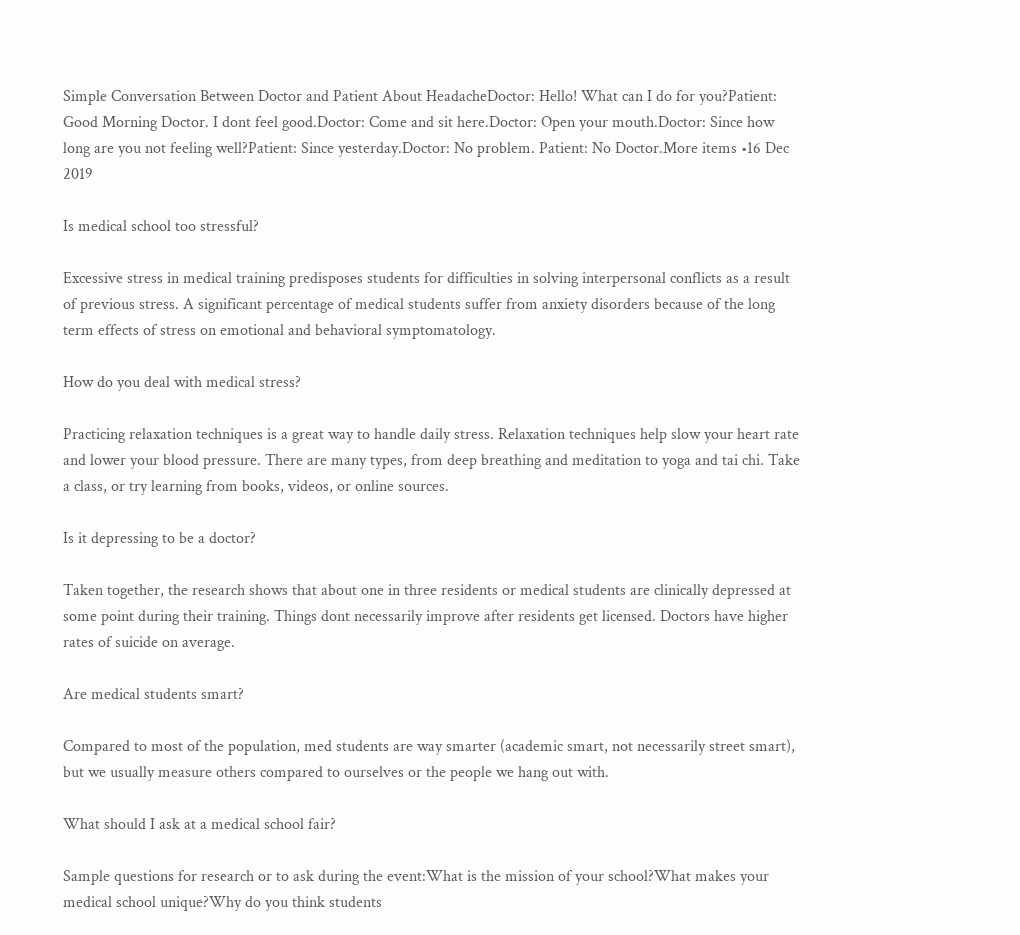Simple Conversation Between Doctor and Patient About HeadacheDoctor: Hello! What can I do for you?Patient: Good Morning Doctor. I dont feel good.Doctor: Come and sit here.Doctor: Open your mouth.Doctor: Since how long are you not feeling well?Patient: Since yesterday.Doctor: No problem. Patient: No Doctor.More items •16 Dec 2019

Is medical school too stressful?

Excessive stress in medical training predisposes students for difficulties in solving interpersonal conflicts as a result of previous stress. A significant percentage of medical students suffer from anxiety disorders because of the long term effects of stress on emotional and behavioral symptomatology.

How do you deal with medical stress?

Practicing relaxation techniques is a great way to handle daily stress. Relaxation techniques help slow your heart rate and lower your blood pressure. There are many types, from deep breathing and meditation to yoga and tai chi. Take a class, or try learning from books, videos, or online sources.

Is it depressing to be a doctor?

Taken together, the research shows that about one in three residents or medical students are clinically depressed at some point during their training. Things dont necessarily improve after residents get licensed. Doctors have higher rates of suicide on average.

Are medical students smart?

Compared to most of the population, med students are way smarter (academic smart, not necessarily street smart), but we usually measure others compared to ourselves or the people we hang out with.

What should I ask at a medical school fair?

Sample questions for research or to ask during the event:What is the mission of your school?What makes your medical school unique?Why do you think students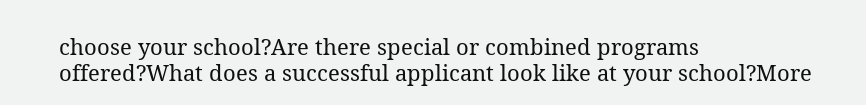choose your school?Are there special or combined programs offered?What does a successful applicant look like at your school?More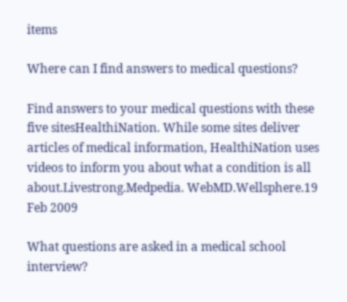items

Where can I find answers to medical questions?

Find answers to your medical questions with these five sitesHealthiNation. While some sites deliver articles of medical information, HealthiNation uses videos to inform you about what a condition is all about.Livestrong.Medpedia. WebMD.Wellsphere.19 Feb 2009

What questions are asked in a medical school interview?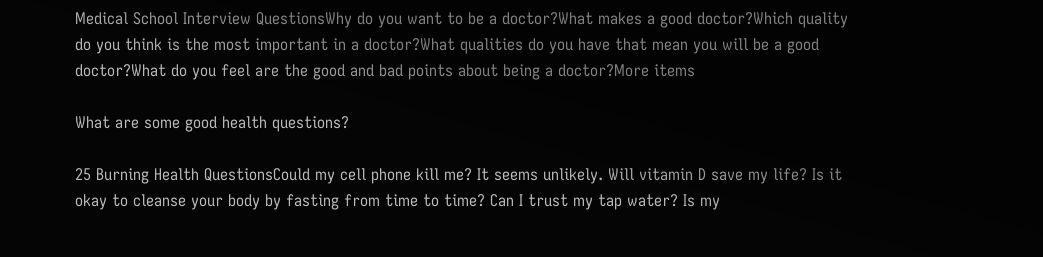Medical School Interview QuestionsWhy do you want to be a doctor?What makes a good doctor?Which quality do you think is the most important in a doctor?What qualities do you have that mean you will be a good doctor?What do you feel are the good and bad points about being a doctor?More items

What are some good health questions?

25 Burning Health QuestionsCould my cell phone kill me? It seems unlikely. Will vitamin D save my life? Is it okay to cleanse your body by fasting from time to time? Can I trust my tap water? Is my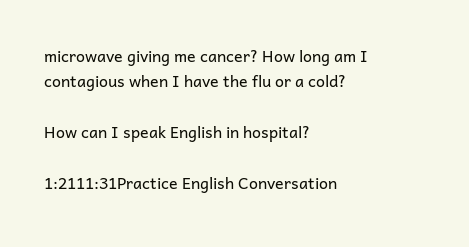microwave giving me cancer? How long am I contagious when I have the flu or a cold?

How can I speak English in hospital?

1:2111:31Practice English Conversation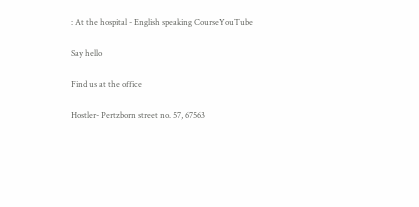: At the hospital - English speaking CourseYouTube

Say hello

Find us at the office

Hostler- Pertzborn street no. 57, 67563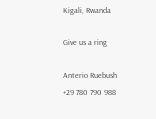Kigali, Rwanda

Give us a ring

Anterio Ruebush
+29 780 790 988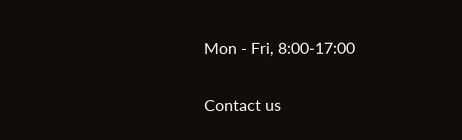Mon - Fri, 8:00-17:00

Contact us